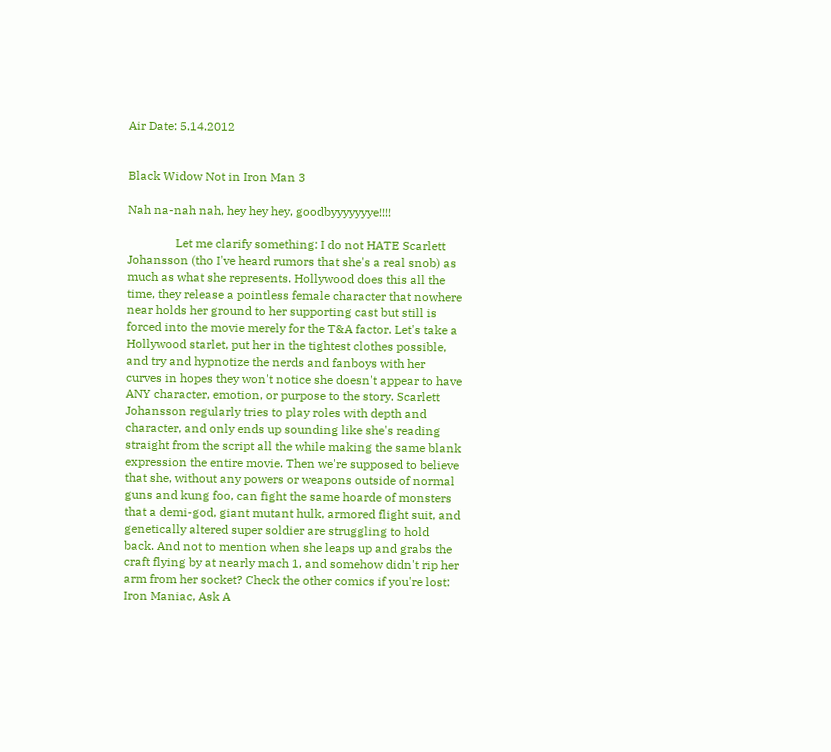Air Date: 5.14.2012


Black Widow Not in Iron Man 3

Nah na-nah nah, hey hey hey, goodbyyyyyyye!!!!

                Let me clarify something: I do not HATE Scarlett Johansson (tho I've heard rumors that she's a real snob) as much as what she represents. Hollywood does this all the time, they release a pointless female character that nowhere near holds her ground to her supporting cast but still is forced into the movie merely for the T&A factor. Let's take a Hollywood starlet, put her in the tightest clothes possible, and try and hypnotize the nerds and fanboys with her curves in hopes they won't notice she doesn't appear to have ANY character, emotion, or purpose to the story. Scarlett Johansson regularly tries to play roles with depth and character, and only ends up sounding like she's reading straight from the script all the while making the same blank expression the entire movie. Then we're supposed to believe that she, without any powers or weapons outside of normal guns and kung foo, can fight the same hoarde of monsters that a demi-god, giant mutant hulk, armored flight suit, and genetically altered super soldier are struggling to hold back. And not to mention when she leaps up and grabs the craft flying by at nearly mach 1, and somehow didn't rip her arm from her socket? Check the other comics if you're lost: Iron Maniac, Ask A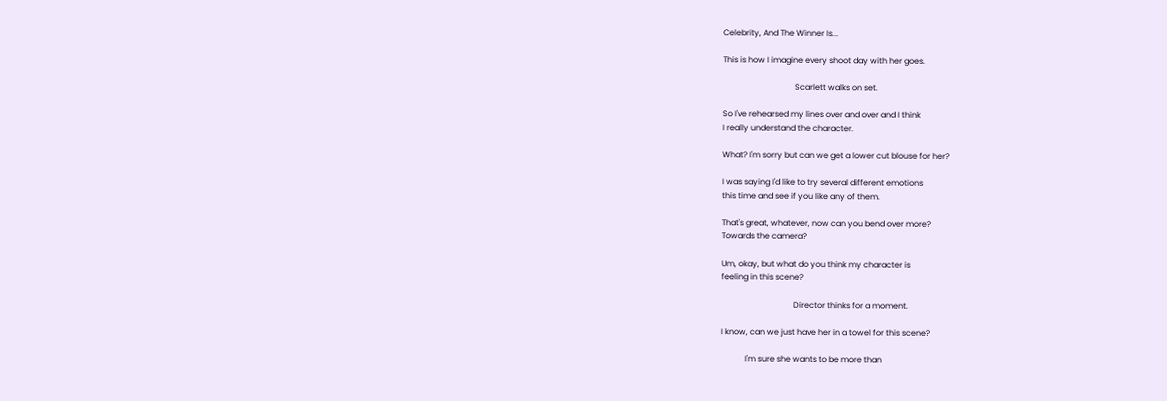Celebrity, And The Winner Is...

This is how I imagine every shoot day with her goes.

                                    Scarlett walks on set.

So I've rehearsed my lines over and over and I think
I really understand the character.

What? I'm sorry but can we get a lower cut blouse for her?

I was saying I'd like to try several different emotions
this time and see if you like any of them.

That's great, whatever, now can you bend over more?
Towards the camera?

Um, okay, but what do you think my character is
feeling in this scene?

                                    Director thinks for a moment.

I know, can we just have her in a towel for this scene?

            I'm sure she wants to be more than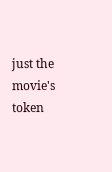just the movie's token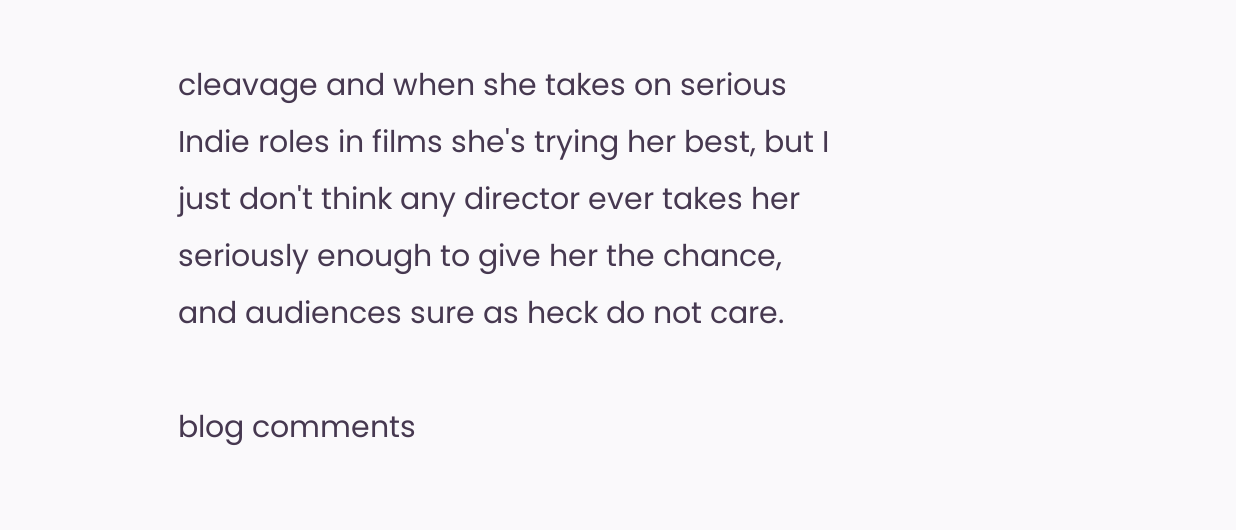cleavage and when she takes on serious Indie roles in films she's trying her best, but I just don't think any director ever takes her seriously enough to give her the chance, and audiences sure as heck do not care.

blog comments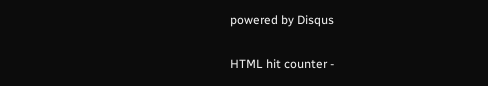powered by Disqus

HTML hit counter -